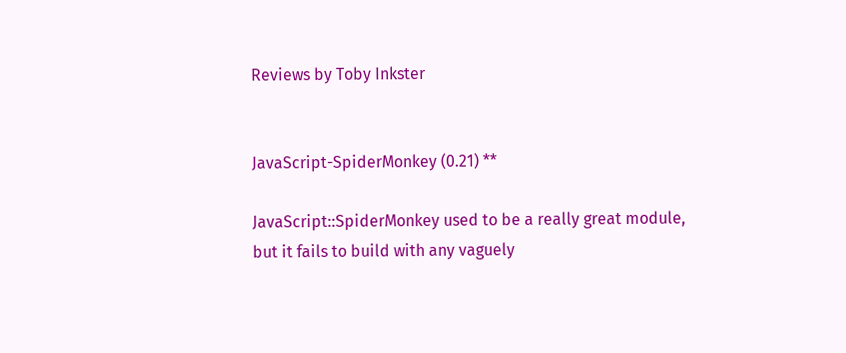Reviews by Toby Inkster


JavaScript-SpiderMonkey (0.21) **

JavaScript::SpiderMonkey used to be a really great module, but it fails to build with any vaguely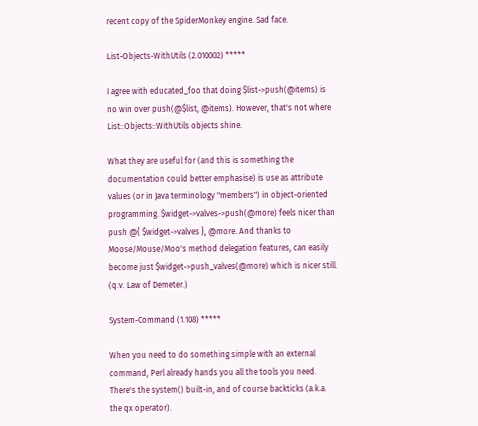recent copy of the SpiderMonkey engine. Sad face.

List-Objects-WithUtils (2.010002) *****

I agree with educated_foo that doing $list->push(@items) is no win over push(@$list, @items). However, that's not where List::Objects::WithUtils objects shine.

What they are useful for (and this is something the documentation could better emphasise) is use as attribute values (or in Java terminology "members") in object-oriented programming. $widget->valves->push(@more) feels nicer than push @{ $widget->valves }, @more. And thanks to Moose/Mouse/Moo's method delegation features, can easily become just $widget->push_valves(@more) which is nicer still. (q.v. Law of Demeter.)

System-Command (1.108) *****

When you need to do something simple with an external command, Perl already hands you all the tools you need. There's the system() built-in, and of course backticks (a.k.a. the qx operator).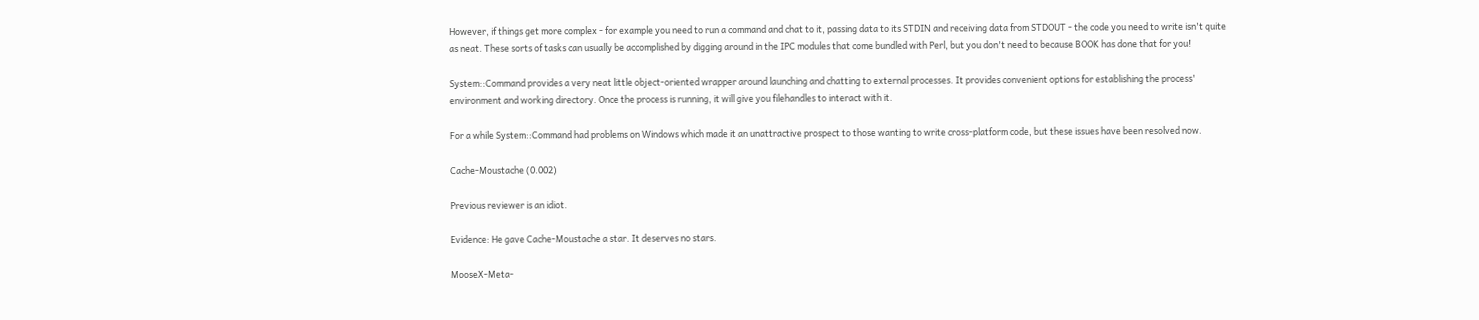However, if things get more complex - for example you need to run a command and chat to it, passing data to its STDIN and receiving data from STDOUT - the code you need to write isn't quite as neat. These sorts of tasks can usually be accomplished by digging around in the IPC modules that come bundled with Perl, but you don't need to because BOOK has done that for you!

System::Command provides a very neat little object-oriented wrapper around launching and chatting to external processes. It provides convenient options for establishing the process' environment and working directory. Once the process is running, it will give you filehandles to interact with it.

For a while System::Command had problems on Windows which made it an unattractive prospect to those wanting to write cross-platform code, but these issues have been resolved now.

Cache-Moustache (0.002)

Previous reviewer is an idiot.

Evidence: He gave Cache-Moustache a star. It deserves no stars.

MooseX-Meta-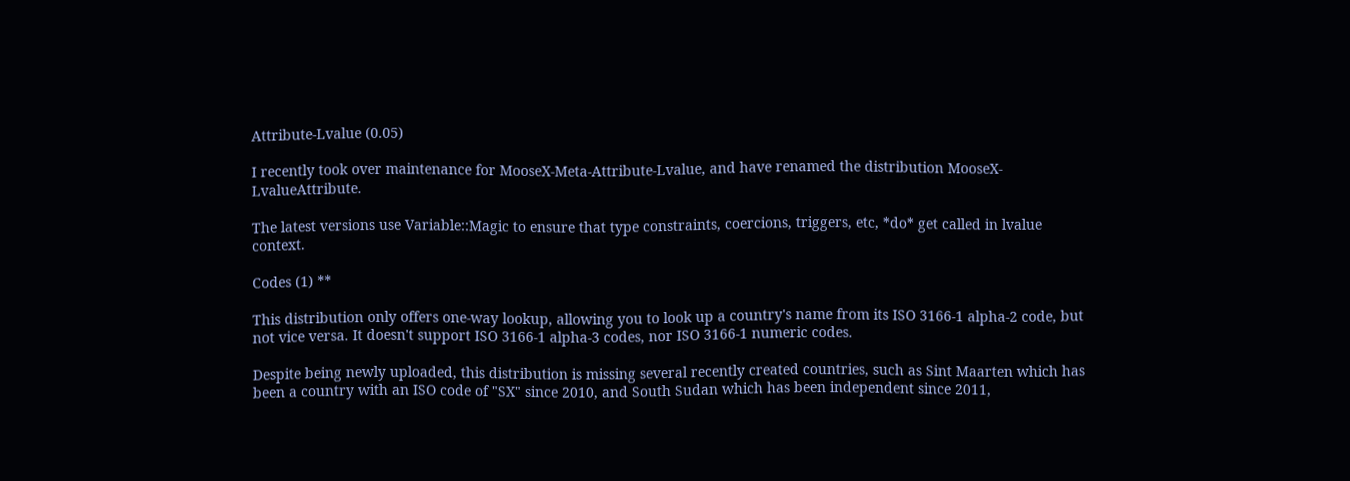Attribute-Lvalue (0.05)

I recently took over maintenance for MooseX-Meta-Attribute-Lvalue, and have renamed the distribution MooseX-LvalueAttribute.

The latest versions use Variable::Magic to ensure that type constraints, coercions, triggers, etc, *do* get called in lvalue context.

Codes (1) **

This distribution only offers one-way lookup, allowing you to look up a country's name from its ISO 3166-1 alpha-2 code, but not vice versa. It doesn't support ISO 3166-1 alpha-3 codes, nor ISO 3166-1 numeric codes.

Despite being newly uploaded, this distribution is missing several recently created countries, such as Sint Maarten which has been a country with an ISO code of "SX" since 2010, and South Sudan which has been independent since 2011,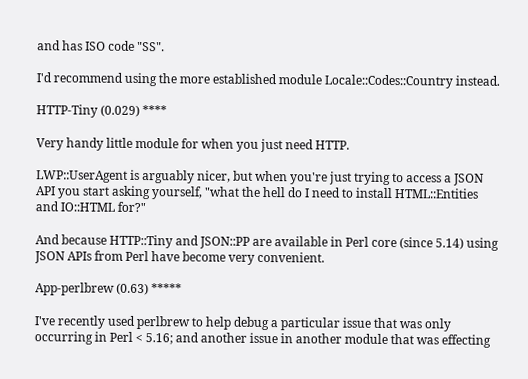and has ISO code "SS".

I'd recommend using the more established module Locale::Codes::Country instead.

HTTP-Tiny (0.029) ****

Very handy little module for when you just need HTTP.

LWP::UserAgent is arguably nicer, but when you're just trying to access a JSON API you start asking yourself, "what the hell do I need to install HTML::Entities and IO::HTML for?"

And because HTTP::Tiny and JSON::PP are available in Perl core (since 5.14) using JSON APIs from Perl have become very convenient.

App-perlbrew (0.63) *****

I've recently used perlbrew to help debug a particular issue that was only occurring in Perl < 5.16; and another issue in another module that was effecting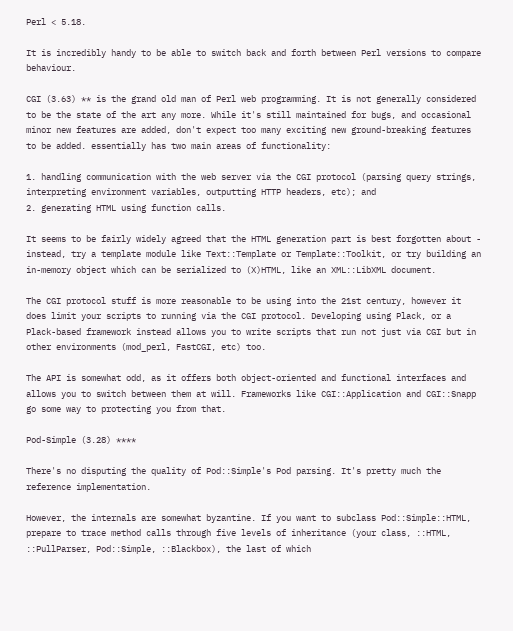Perl < 5.18.

It is incredibly handy to be able to switch back and forth between Perl versions to compare behaviour.

CGI (3.63) ** is the grand old man of Perl web programming. It is not generally considered to be the state of the art any more. While it's still maintained for bugs, and occasional minor new features are added, don't expect too many exciting new ground-breaking features to be added. essentially has two main areas of functionality:

1. handling communication with the web server via the CGI protocol (parsing query strings, interpreting environment variables, outputting HTTP headers, etc); and
2. generating HTML using function calls.

It seems to be fairly widely agreed that the HTML generation part is best forgotten about - instead, try a template module like Text::Template or Template::Toolkit, or try building an in-memory object which can be serialized to (X)HTML, like an XML::LibXML document.

The CGI protocol stuff is more reasonable to be using into the 21st century, however it does limit your scripts to running via the CGI protocol. Developing using Plack, or a Plack-based framework instead allows you to write scripts that run not just via CGI but in other environments (mod_perl, FastCGI, etc) too.

The API is somewhat odd, as it offers both object-oriented and functional interfaces and allows you to switch between them at will. Frameworks like CGI::Application and CGI::Snapp go some way to protecting you from that.

Pod-Simple (3.28) ****

There's no disputing the quality of Pod::Simple's Pod parsing. It's pretty much the reference implementation.

However, the internals are somewhat byzantine. If you want to subclass Pod::Simple::HTML, prepare to trace method calls through five levels of inheritance (your class, ::HTML, ::PullParser, Pod::Simple, ::Blackbox), the last of which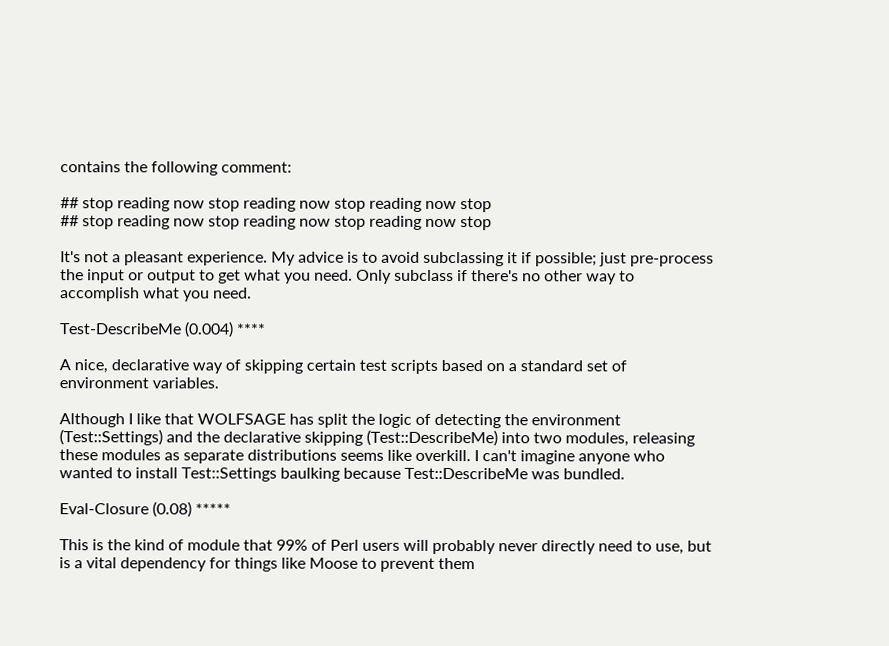contains the following comment:

## stop reading now stop reading now stop reading now stop
## stop reading now stop reading now stop reading now stop

It's not a pleasant experience. My advice is to avoid subclassing it if possible; just pre-process the input or output to get what you need. Only subclass if there's no other way to accomplish what you need.

Test-DescribeMe (0.004) ****

A nice, declarative way of skipping certain test scripts based on a standard set of environment variables.

Although I like that WOLFSAGE has split the logic of detecting the environment (Test::Settings) and the declarative skipping (Test::DescribeMe) into two modules, releasing these modules as separate distributions seems like overkill. I can't imagine anyone who wanted to install Test::Settings baulking because Test::DescribeMe was bundled.

Eval-Closure (0.08) *****

This is the kind of module that 99% of Perl users will probably never directly need to use, but is a vital dependency for things like Moose to prevent them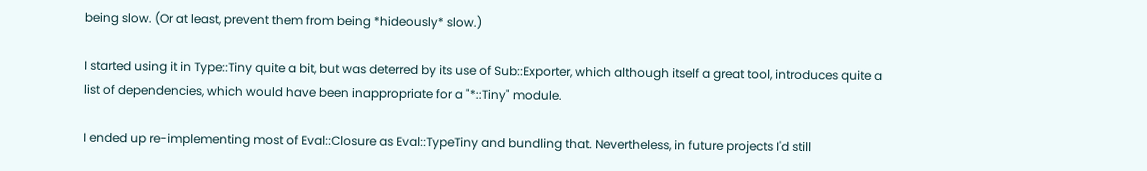being slow. (Or at least, prevent them from being *hideously* slow.)

I started using it in Type::Tiny quite a bit, but was deterred by its use of Sub::Exporter, which although itself a great tool, introduces quite a list of dependencies, which would have been inappropriate for a "*::Tiny" module.

I ended up re-implementing most of Eval::Closure as Eval::TypeTiny and bundling that. Nevertheless, in future projects I'd still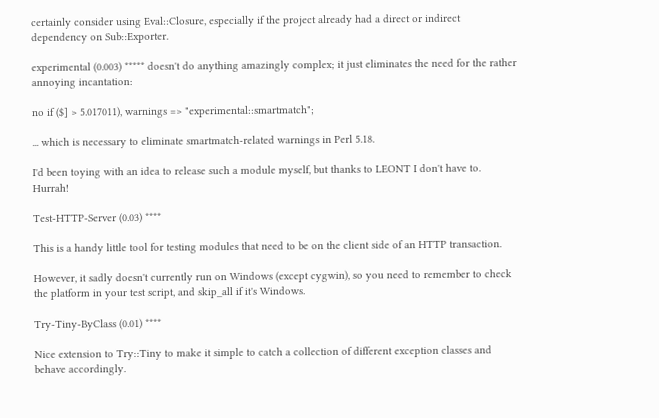certainly consider using Eval::Closure, especially if the project already had a direct or indirect dependency on Sub::Exporter.

experimental (0.003) ***** doesn't do anything amazingly complex; it just eliminates the need for the rather annoying incantation:

no if ($] > 5.017011), warnings => "experimental::smartmatch";

... which is necessary to eliminate smartmatch-related warnings in Perl 5.18.

I'd been toying with an idea to release such a module myself, but thanks to LEONT I don't have to. Hurrah!

Test-HTTP-Server (0.03) ****

This is a handy little tool for testing modules that need to be on the client side of an HTTP transaction.

However, it sadly doesn't currently run on Windows (except cygwin), so you need to remember to check the platform in your test script, and skip_all if it's Windows.

Try-Tiny-ByClass (0.01) ****

Nice extension to Try::Tiny to make it simple to catch a collection of different exception classes and behave accordingly.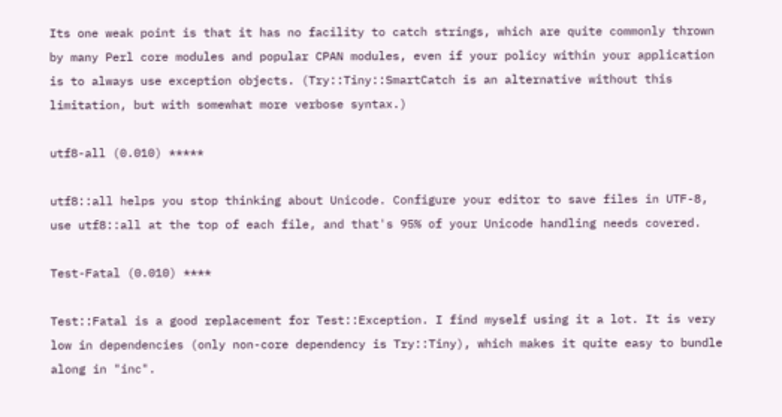Its one weak point is that it has no facility to catch strings, which are quite commonly thrown by many Perl core modules and popular CPAN modules, even if your policy within your application is to always use exception objects. (Try::Tiny::SmartCatch is an alternative without this limitation, but with somewhat more verbose syntax.)

utf8-all (0.010) *****

utf8::all helps you stop thinking about Unicode. Configure your editor to save files in UTF-8, use utf8::all at the top of each file, and that's 95% of your Unicode handling needs covered.

Test-Fatal (0.010) ****

Test::Fatal is a good replacement for Test::Exception. I find myself using it a lot. It is very low in dependencies (only non-core dependency is Try::Tiny), which makes it quite easy to bundle along in "inc".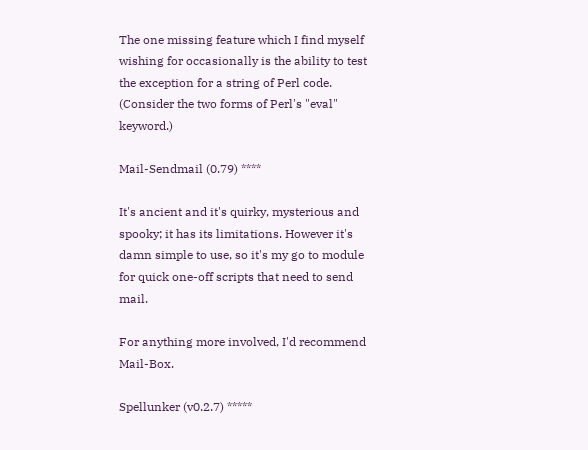The one missing feature which I find myself wishing for occasionally is the ability to test the exception for a string of Perl code. (Consider the two forms of Perl's "eval" keyword.)

Mail-Sendmail (0.79) ****

It's ancient and it's quirky, mysterious and spooky; it has its limitations. However it's damn simple to use, so it's my go to module for quick one-off scripts that need to send mail.

For anything more involved, I'd recommend Mail-Box.

Spellunker (v0.2.7) *****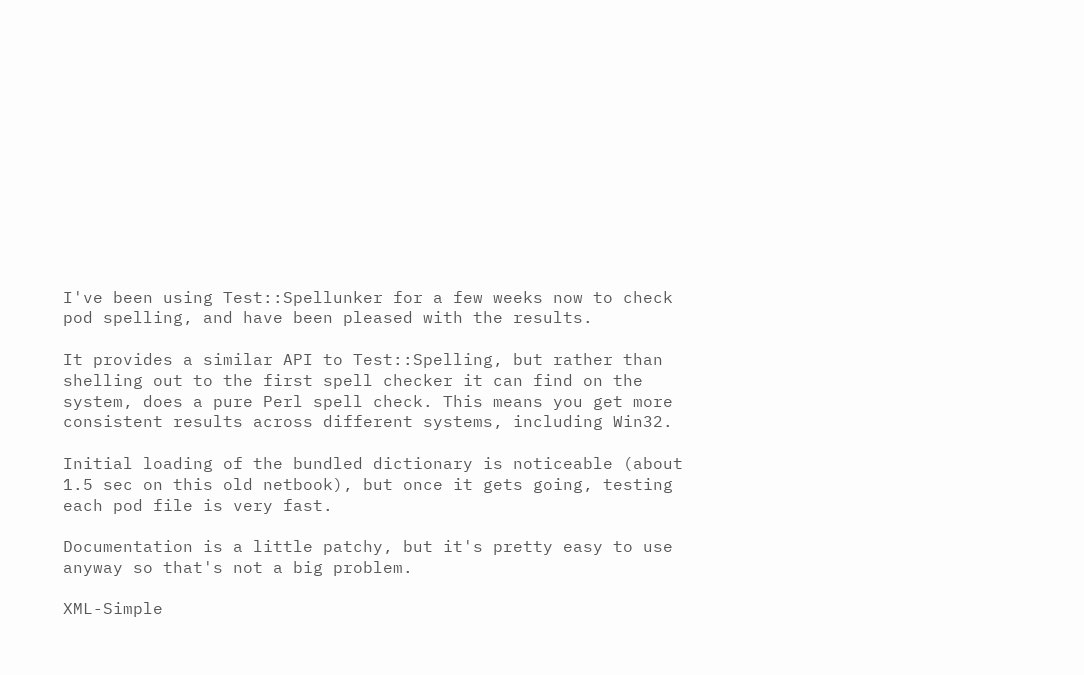I've been using Test::Spellunker for a few weeks now to check pod spelling, and have been pleased with the results.

It provides a similar API to Test::Spelling, but rather than shelling out to the first spell checker it can find on the system, does a pure Perl spell check. This means you get more consistent results across different systems, including Win32.

Initial loading of the bundled dictionary is noticeable (about 1.5 sec on this old netbook), but once it gets going, testing each pod file is very fast.

Documentation is a little patchy, but it's pretty easy to use anyway so that's not a big problem.

XML-Simple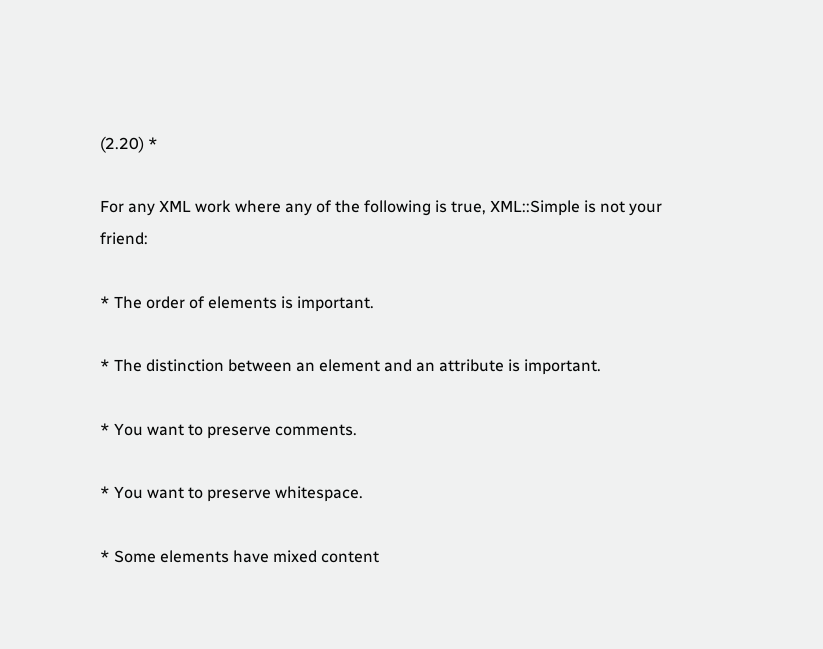(2.20) *

For any XML work where any of the following is true, XML::Simple is not your friend:

* The order of elements is important.

* The distinction between an element and an attribute is important.

* You want to preserve comments.

* You want to preserve whitespace.

* Some elements have mixed content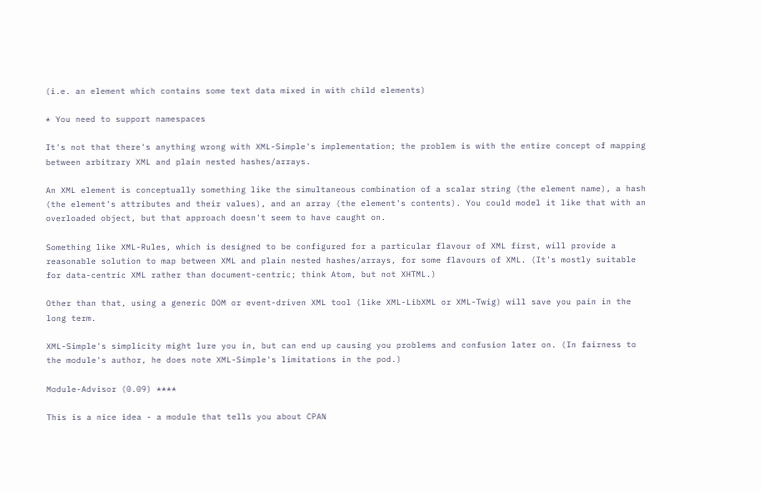(i.e. an element which contains some text data mixed in with child elements)

* You need to support namespaces

It's not that there's anything wrong with XML-Simple's implementation; the problem is with the entire concept of mapping between arbitrary XML and plain nested hashes/arrays.

An XML element is conceptually something like the simultaneous combination of a scalar string (the element name), a hash (the element's attributes and their values), and an array (the element's contents). You could model it like that with an overloaded object, but that approach doesn't seem to have caught on.

Something like XML-Rules, which is designed to be configured for a particular flavour of XML first, will provide a reasonable solution to map between XML and plain nested hashes/arrays, for some flavours of XML. (It's mostly suitable for data-centric XML rather than document-centric; think Atom, but not XHTML.)

Other than that, using a generic DOM or event-driven XML tool (like XML-LibXML or XML-Twig) will save you pain in the long term.

XML-Simple's simplicity might lure you in, but can end up causing you problems and confusion later on. (In fairness to the module's author, he does note XML-Simple's limitations in the pod.)

Module-Advisor (0.09) ****

This is a nice idea - a module that tells you about CPAN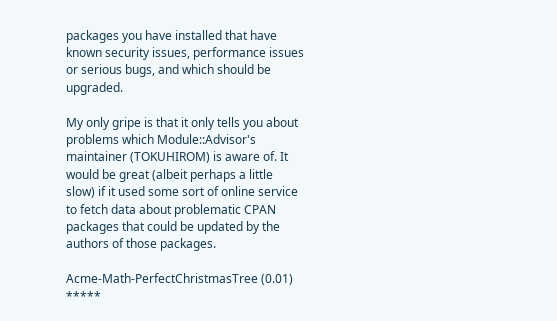packages you have installed that have known security issues, performance issues or serious bugs, and which should be upgraded.

My only gripe is that it only tells you about problems which Module::Advisor's maintainer (TOKUHIROM) is aware of. It would be great (albeit perhaps a little slow) if it used some sort of online service to fetch data about problematic CPAN packages that could be updated by the authors of those packages.

Acme-Math-PerfectChristmasTree (0.01) *****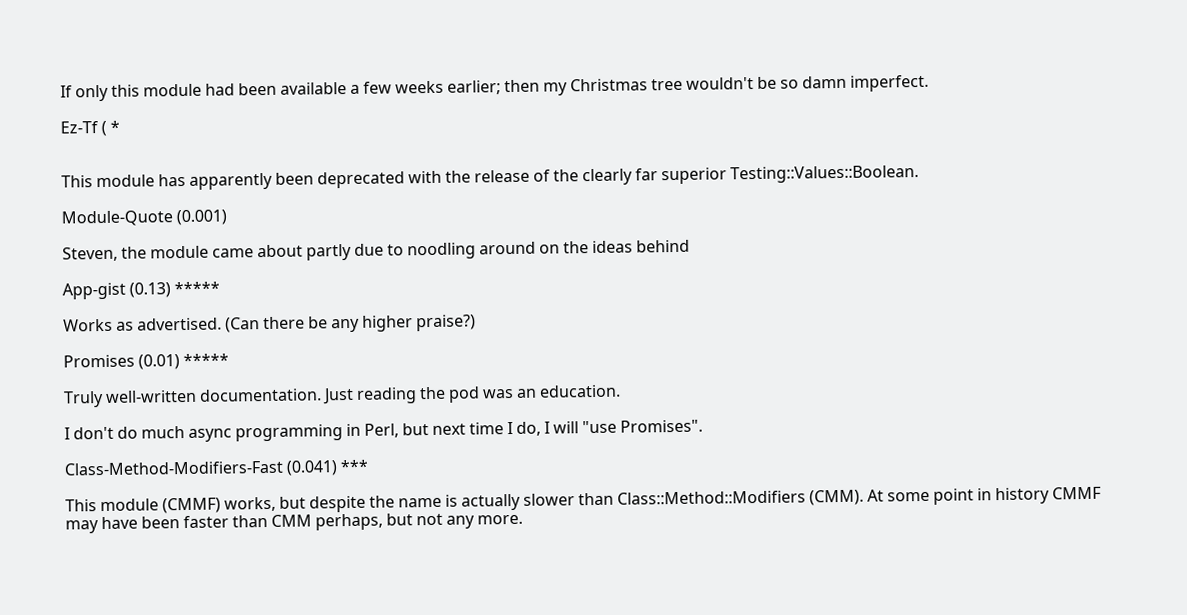If only this module had been available a few weeks earlier; then my Christmas tree wouldn't be so damn imperfect.

Ez-Tf ( *


This module has apparently been deprecated with the release of the clearly far superior Testing::Values::Boolean.

Module-Quote (0.001)

Steven, the module came about partly due to noodling around on the ideas behind

App-gist (0.13) *****

Works as advertised. (Can there be any higher praise?)

Promises (0.01) *****

Truly well-written documentation. Just reading the pod was an education.

I don't do much async programming in Perl, but next time I do, I will "use Promises".

Class-Method-Modifiers-Fast (0.041) ***

This module (CMMF) works, but despite the name is actually slower than Class::Method::Modifiers (CMM). At some point in history CMMF may have been faster than CMM perhaps, but not any more.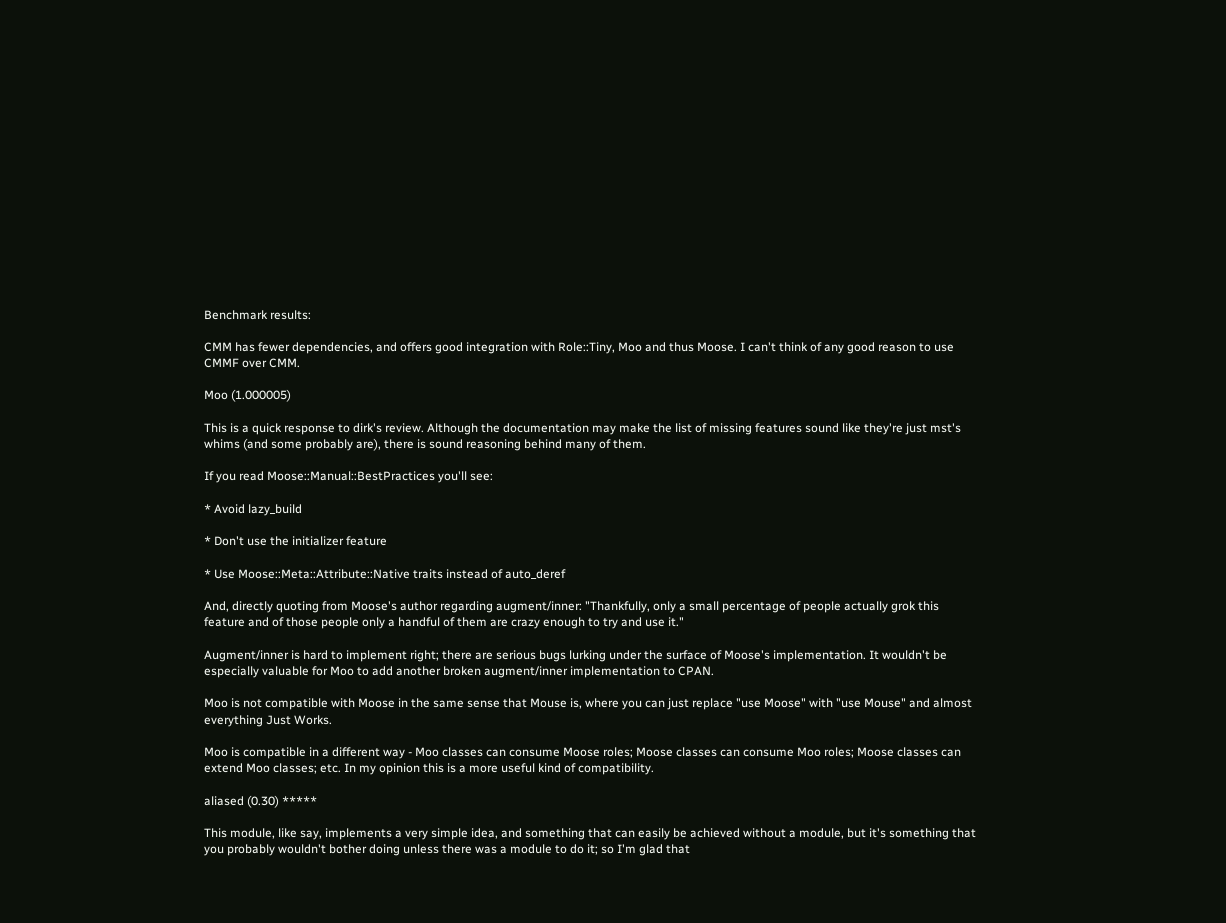Benchmark results:

CMM has fewer dependencies, and offers good integration with Role::Tiny, Moo and thus Moose. I can't think of any good reason to use CMMF over CMM.

Moo (1.000005)

This is a quick response to dirk's review. Although the documentation may make the list of missing features sound like they're just mst's whims (and some probably are), there is sound reasoning behind many of them.

If you read Moose::Manual::BestPractices you'll see:

* Avoid lazy_build

* Don't use the initializer feature

* Use Moose::Meta::Attribute::Native traits instead of auto_deref

And, directly quoting from Moose's author regarding augment/inner: "Thankfully, only a small percentage of people actually grok this feature and of those people only a handful of them are crazy enough to try and use it."

Augment/inner is hard to implement right; there are serious bugs lurking under the surface of Moose's implementation. It wouldn't be especially valuable for Moo to add another broken augment/inner implementation to CPAN.

Moo is not compatible with Moose in the same sense that Mouse is, where you can just replace "use Moose" with "use Mouse" and almost everything Just Works.

Moo is compatible in a different way - Moo classes can consume Moose roles; Moose classes can consume Moo roles; Moose classes can extend Moo classes; etc. In my opinion this is a more useful kind of compatibility.

aliased (0.30) *****

This module, like say, implements a very simple idea, and something that can easily be achieved without a module, but it's something that you probably wouldn't bother doing unless there was a module to do it; so I'm glad that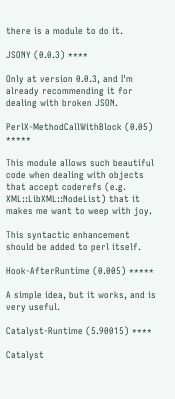there is a module to do it.

JSONY (0.0.3) ****

Only at version 0.0.3, and I'm already recommending it for dealing with broken JSON.

PerlX-MethodCallWithBlock (0.05) *****

This module allows such beautiful code when dealing with objects that accept coderefs (e.g. XML::LibXML::NodeList) that it makes me want to weep with joy.

This syntactic enhancement should be added to perl itself.

Hook-AfterRuntime (0.005) *****

A simple idea, but it works, and is very useful.

Catalyst-Runtime (5.90015) ****

Catalyst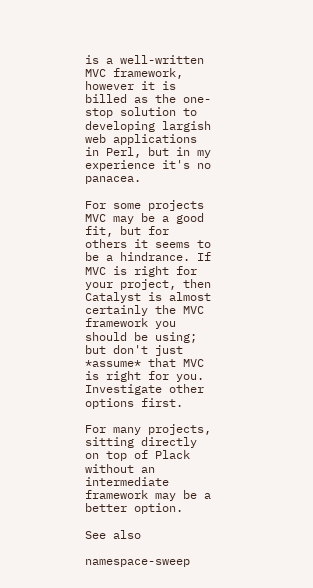is a well-written MVC framework, however it is billed as the one-stop solution to developing largish web applications in Perl, but in my experience it's no panacea.

For some projects MVC may be a good fit, but for others it seems to be a hindrance. If MVC is right for your project, then Catalyst is almost certainly the MVC framework you should be using; but don't just *assume* that MVC is right for you. Investigate other options first.

For many projects, sitting directly on top of Plack without an intermediate framework may be a better option.

See also

namespace-sweep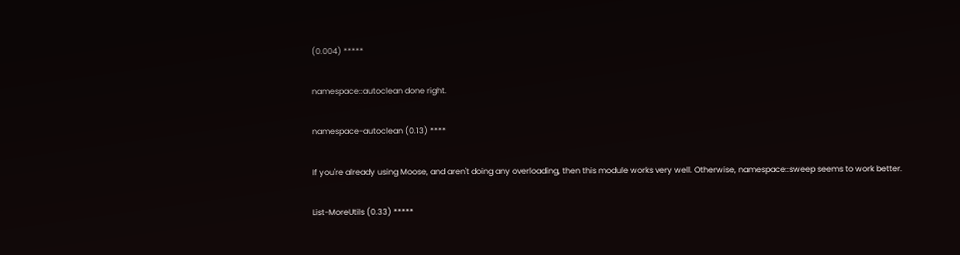(0.004) *****

namespace::autoclean done right.

namespace-autoclean (0.13) ****

If you're already using Moose, and aren't doing any overloading, then this module works very well. Otherwise, namespace::sweep seems to work better.

List-MoreUtils (0.33) *****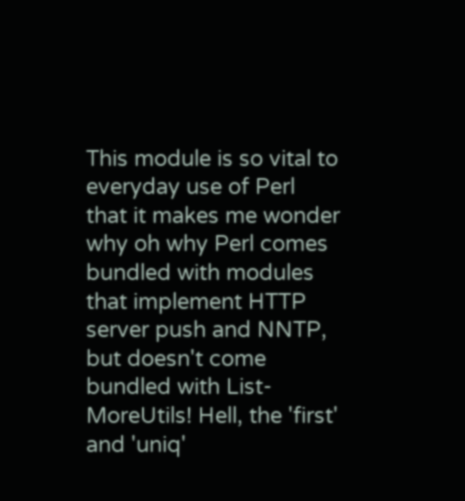This module is so vital to everyday use of Perl that it makes me wonder why oh why Perl comes bundled with modules that implement HTTP server push and NNTP, but doesn't come bundled with List-MoreUtils! Hell, the 'first' and 'uniq'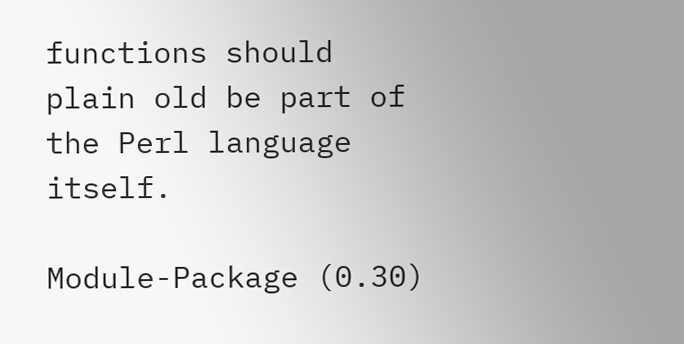functions should plain old be part of the Perl language itself.

Module-Package (0.30)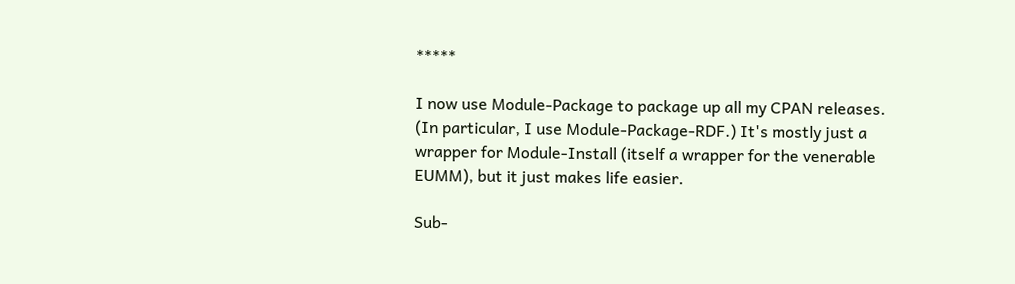*****

I now use Module-Package to package up all my CPAN releases. (In particular, I use Module-Package-RDF.) It's mostly just a wrapper for Module-Install (itself a wrapper for the venerable EUMM), but it just makes life easier.

Sub-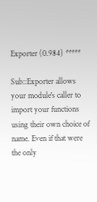Exporter (0.984) *****

Sub::Exporter allows your module's caller to import your functions using their own choice of name. Even if that were the only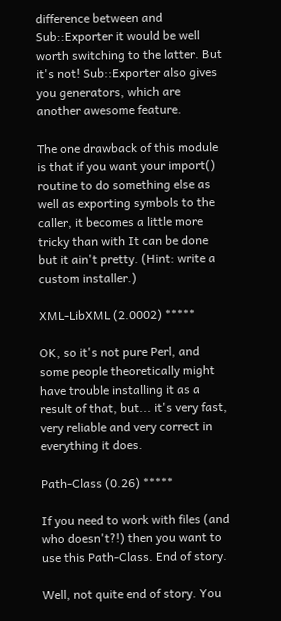difference between and Sub::Exporter it would be well worth switching to the latter. But it's not! Sub::Exporter also gives you generators, which are another awesome feature.

The one drawback of this module is that if you want your import() routine to do something else as well as exporting symbols to the caller, it becomes a little more tricky than with It can be done but it ain't pretty. (Hint: write a custom installer.)

XML-LibXML (2.0002) *****

OK, so it's not pure Perl, and some people theoretically might have trouble installing it as a result of that, but... it's very fast, very reliable and very correct in everything it does.

Path-Class (0.26) *****

If you need to work with files (and who doesn't?!) then you want to use this Path-Class. End of story.

Well, not quite end of story. You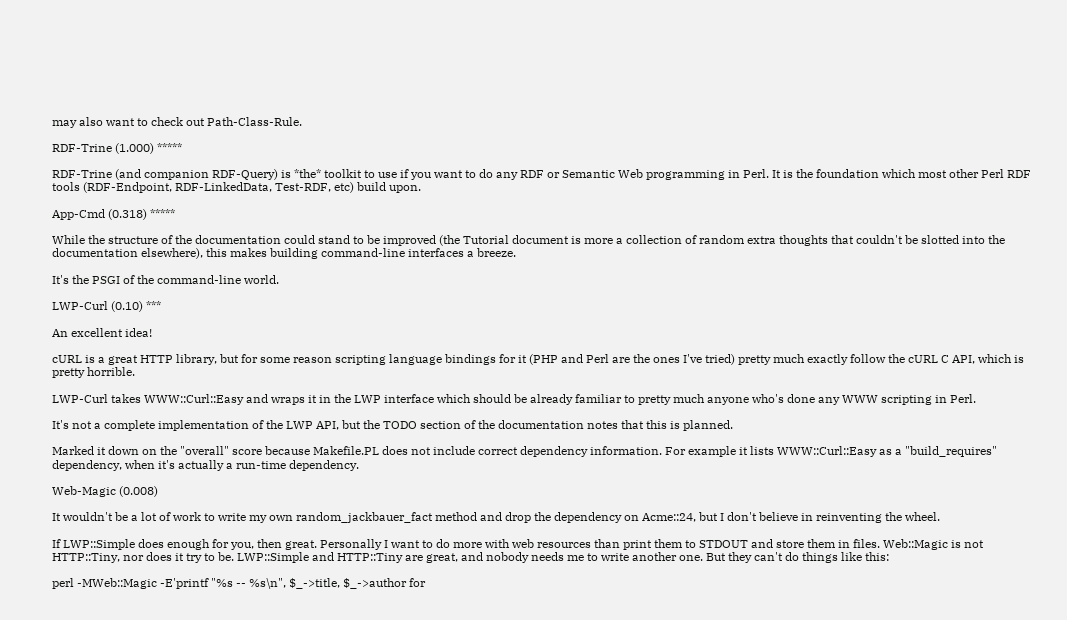may also want to check out Path-Class-Rule.

RDF-Trine (1.000) *****

RDF-Trine (and companion RDF-Query) is *the* toolkit to use if you want to do any RDF or Semantic Web programming in Perl. It is the foundation which most other Perl RDF tools (RDF-Endpoint, RDF-LinkedData, Test-RDF, etc) build upon.

App-Cmd (0.318) *****

While the structure of the documentation could stand to be improved (the Tutorial document is more a collection of random extra thoughts that couldn't be slotted into the documentation elsewhere), this makes building command-line interfaces a breeze.

It's the PSGI of the command-line world.

LWP-Curl (0.10) ***

An excellent idea!

cURL is a great HTTP library, but for some reason scripting language bindings for it (PHP and Perl are the ones I've tried) pretty much exactly follow the cURL C API, which is pretty horrible.

LWP-Curl takes WWW::Curl::Easy and wraps it in the LWP interface which should be already familiar to pretty much anyone who's done any WWW scripting in Perl.

It's not a complete implementation of the LWP API, but the TODO section of the documentation notes that this is planned.

Marked it down on the "overall" score because Makefile.PL does not include correct dependency information. For example it lists WWW::Curl::Easy as a "build_requires" dependency, when it's actually a run-time dependency.

Web-Magic (0.008)

It wouldn't be a lot of work to write my own random_jackbauer_fact method and drop the dependency on Acme::24, but I don't believe in reinventing the wheel.

If LWP::Simple does enough for you, then great. Personally I want to do more with web resources than print them to STDOUT and store them in files. Web::Magic is not HTTP::Tiny, nor does it try to be. LWP::Simple and HTTP::Tiny are great, and nobody needs me to write another one. But they can't do things like this:

perl -MWeb::Magic -E'printf "%s -- %s\n", $_->title, $_->author for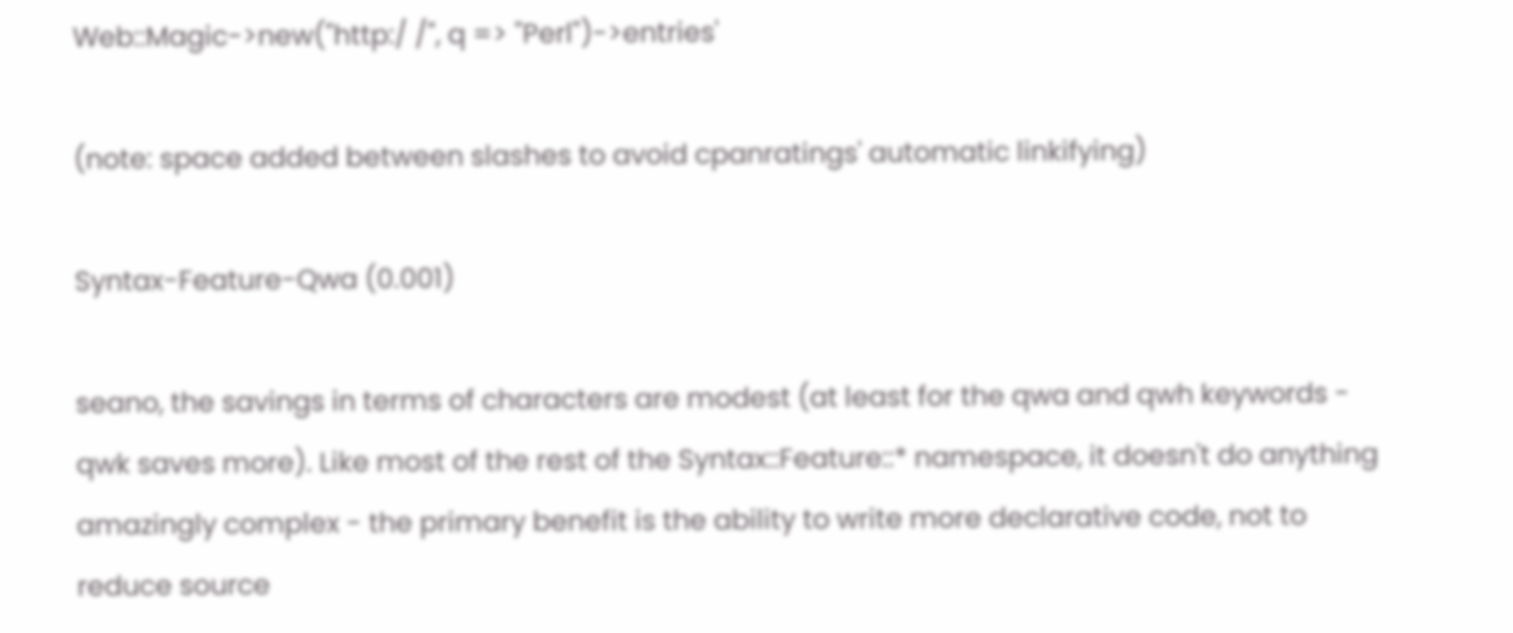Web::Magic->new("http:/ /", q => "Perl")->entries'

(note: space added between slashes to avoid cpanratings' automatic linkifying)

Syntax-Feature-Qwa (0.001)

seano, the savings in terms of characters are modest (at least for the qwa and qwh keywords - qwk saves more). Like most of the rest of the Syntax::Feature::* namespace, it doesn't do anything amazingly complex - the primary benefit is the ability to write more declarative code, not to reduce source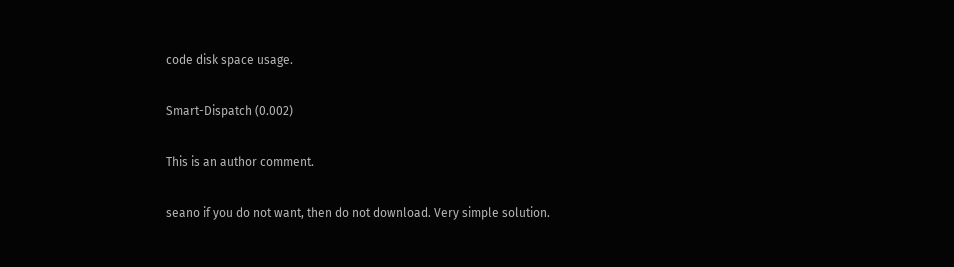code disk space usage.

Smart-Dispatch (0.002)

This is an author comment.

seano if you do not want, then do not download. Very simple solution.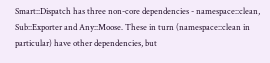Smart::Dispatch has three non-core dependencies - namespace::clean, Sub::Exporter and Any::Moose. These in turn (namespace::clean in particular) have other dependencies, but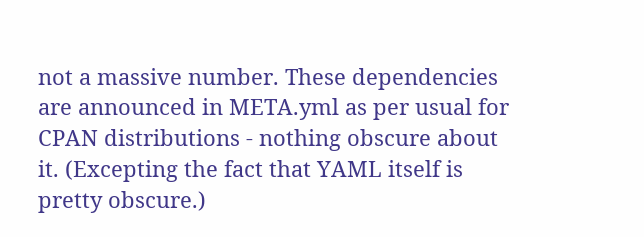not a massive number. These dependencies are announced in META.yml as per usual for CPAN distributions - nothing obscure about it. (Excepting the fact that YAML itself is pretty obscure.)